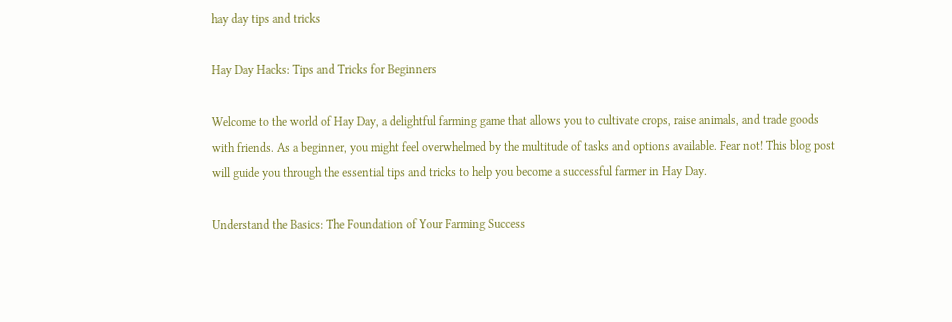hay day tips and tricks

Hay Day Hacks: Tips and Tricks for Beginners

Welcome to the world of Hay Day, a delightful farming game that allows you to cultivate crops, raise animals, and trade goods with friends. As a beginner, you might feel overwhelmed by the multitude of tasks and options available. Fear not! This blog post will guide you through the essential tips and tricks to help you become a successful farmer in Hay Day.

Understand the Basics: The Foundation of Your Farming Success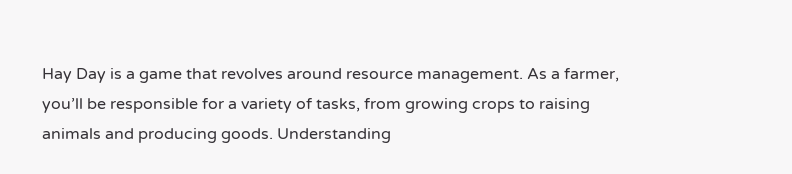Hay Day is a game that revolves around resource management. As a farmer, you’ll be responsible for a variety of tasks, from growing crops to raising animals and producing goods. Understanding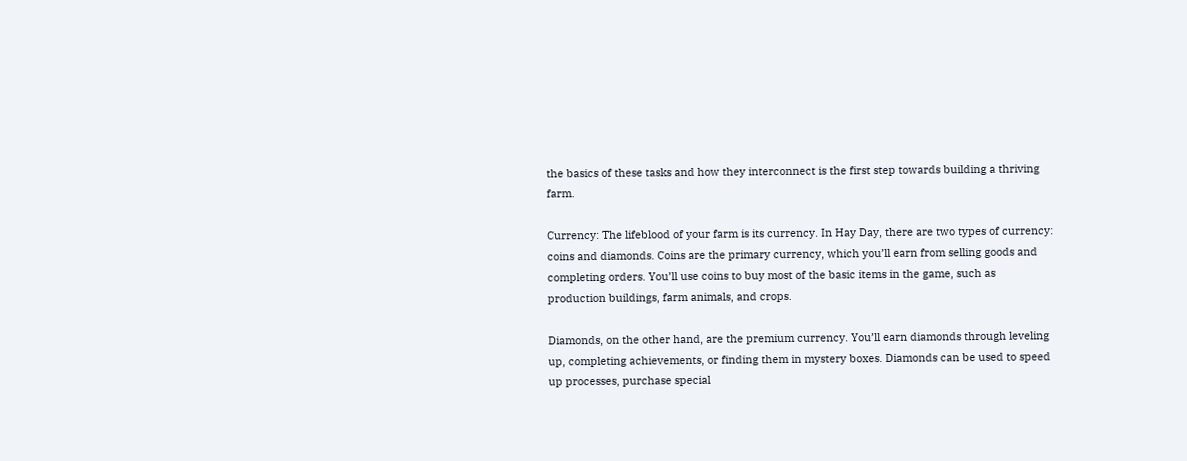the basics of these tasks and how they interconnect is the first step towards building a thriving farm.

Currency: The lifeblood of your farm is its currency. In Hay Day, there are two types of currency: coins and diamonds. Coins are the primary currency, which you’ll earn from selling goods and completing orders. You’ll use coins to buy most of the basic items in the game, such as production buildings, farm animals, and crops.

Diamonds, on the other hand, are the premium currency. You’ll earn diamonds through leveling up, completing achievements, or finding them in mystery boxes. Diamonds can be used to speed up processes, purchase special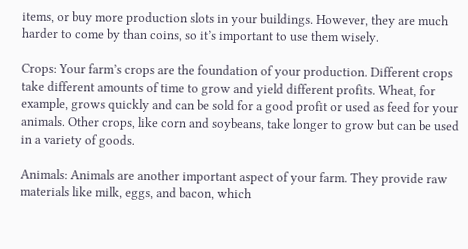items, or buy more production slots in your buildings. However, they are much harder to come by than coins, so it’s important to use them wisely.

Crops: Your farm’s crops are the foundation of your production. Different crops take different amounts of time to grow and yield different profits. Wheat, for example, grows quickly and can be sold for a good profit or used as feed for your animals. Other crops, like corn and soybeans, take longer to grow but can be used in a variety of goods.

Animals: Animals are another important aspect of your farm. They provide raw materials like milk, eggs, and bacon, which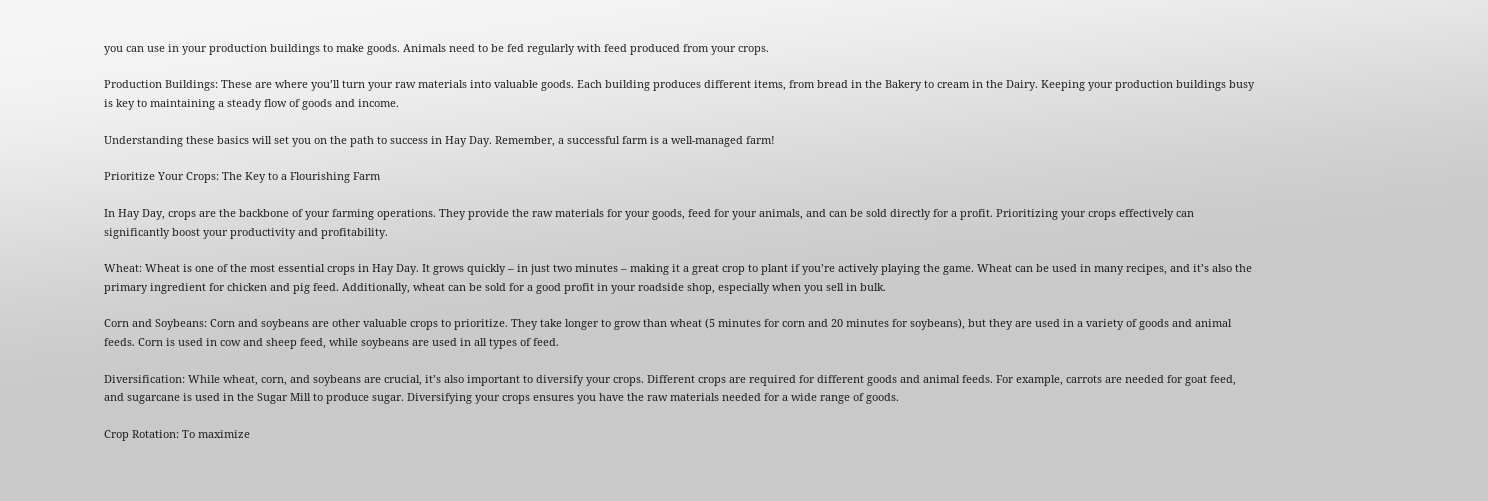you can use in your production buildings to make goods. Animals need to be fed regularly with feed produced from your crops.

Production Buildings: These are where you’ll turn your raw materials into valuable goods. Each building produces different items, from bread in the Bakery to cream in the Dairy. Keeping your production buildings busy is key to maintaining a steady flow of goods and income.

Understanding these basics will set you on the path to success in Hay Day. Remember, a successful farm is a well-managed farm!

Prioritize Your Crops: The Key to a Flourishing Farm

In Hay Day, crops are the backbone of your farming operations. They provide the raw materials for your goods, feed for your animals, and can be sold directly for a profit. Prioritizing your crops effectively can significantly boost your productivity and profitability.

Wheat: Wheat is one of the most essential crops in Hay Day. It grows quickly – in just two minutes – making it a great crop to plant if you’re actively playing the game. Wheat can be used in many recipes, and it’s also the primary ingredient for chicken and pig feed. Additionally, wheat can be sold for a good profit in your roadside shop, especially when you sell in bulk.

Corn and Soybeans: Corn and soybeans are other valuable crops to prioritize. They take longer to grow than wheat (5 minutes for corn and 20 minutes for soybeans), but they are used in a variety of goods and animal feeds. Corn is used in cow and sheep feed, while soybeans are used in all types of feed.

Diversification: While wheat, corn, and soybeans are crucial, it’s also important to diversify your crops. Different crops are required for different goods and animal feeds. For example, carrots are needed for goat feed, and sugarcane is used in the Sugar Mill to produce sugar. Diversifying your crops ensures you have the raw materials needed for a wide range of goods.

Crop Rotation: To maximize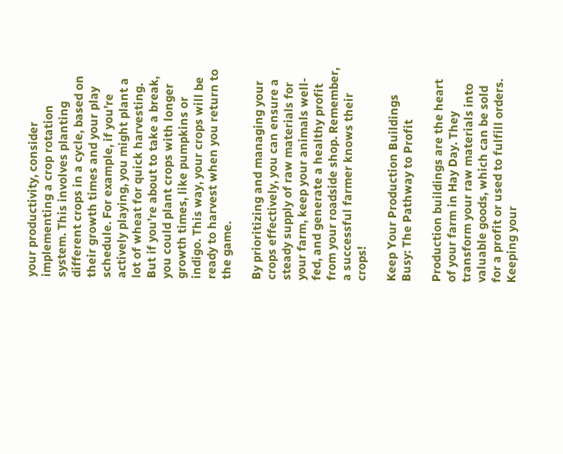your productivity, consider implementing a crop rotation system. This involves planting different crops in a cycle, based on their growth times and your play schedule. For example, if you’re actively playing, you might plant a lot of wheat for quick harvesting. But if you’re about to take a break, you could plant crops with longer growth times, like pumpkins or indigo. This way, your crops will be ready to harvest when you return to the game.

By prioritizing and managing your crops effectively, you can ensure a steady supply of raw materials for your farm, keep your animals well-fed, and generate a healthy profit from your roadside shop. Remember, a successful farmer knows their crops!

Keep Your Production Buildings Busy: The Pathway to Profit

Production buildings are the heart of your farm in Hay Day. They transform your raw materials into valuable goods, which can be sold for a profit or used to fulfill orders. Keeping your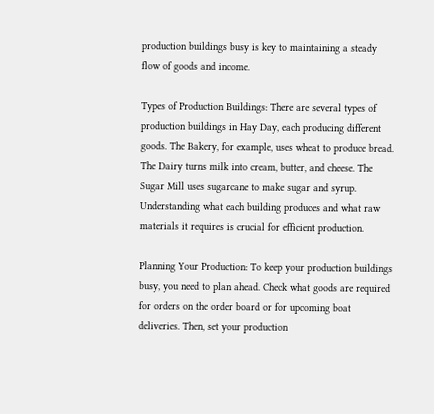production buildings busy is key to maintaining a steady flow of goods and income.

Types of Production Buildings: There are several types of production buildings in Hay Day, each producing different goods. The Bakery, for example, uses wheat to produce bread. The Dairy turns milk into cream, butter, and cheese. The Sugar Mill uses sugarcane to make sugar and syrup. Understanding what each building produces and what raw materials it requires is crucial for efficient production.

Planning Your Production: To keep your production buildings busy, you need to plan ahead. Check what goods are required for orders on the order board or for upcoming boat deliveries. Then, set your production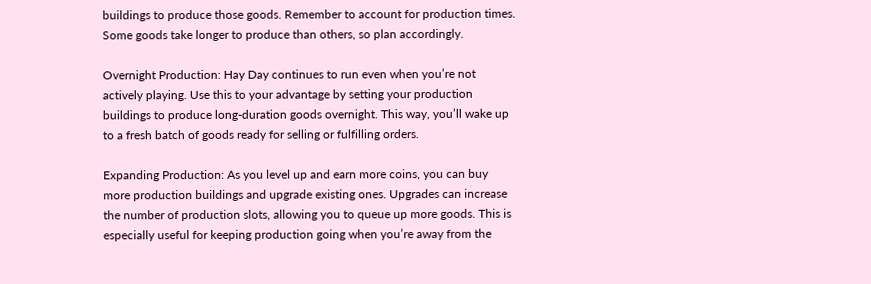buildings to produce those goods. Remember to account for production times. Some goods take longer to produce than others, so plan accordingly.

Overnight Production: Hay Day continues to run even when you’re not actively playing. Use this to your advantage by setting your production buildings to produce long-duration goods overnight. This way, you’ll wake up to a fresh batch of goods ready for selling or fulfilling orders.

Expanding Production: As you level up and earn more coins, you can buy more production buildings and upgrade existing ones. Upgrades can increase the number of production slots, allowing you to queue up more goods. This is especially useful for keeping production going when you’re away from the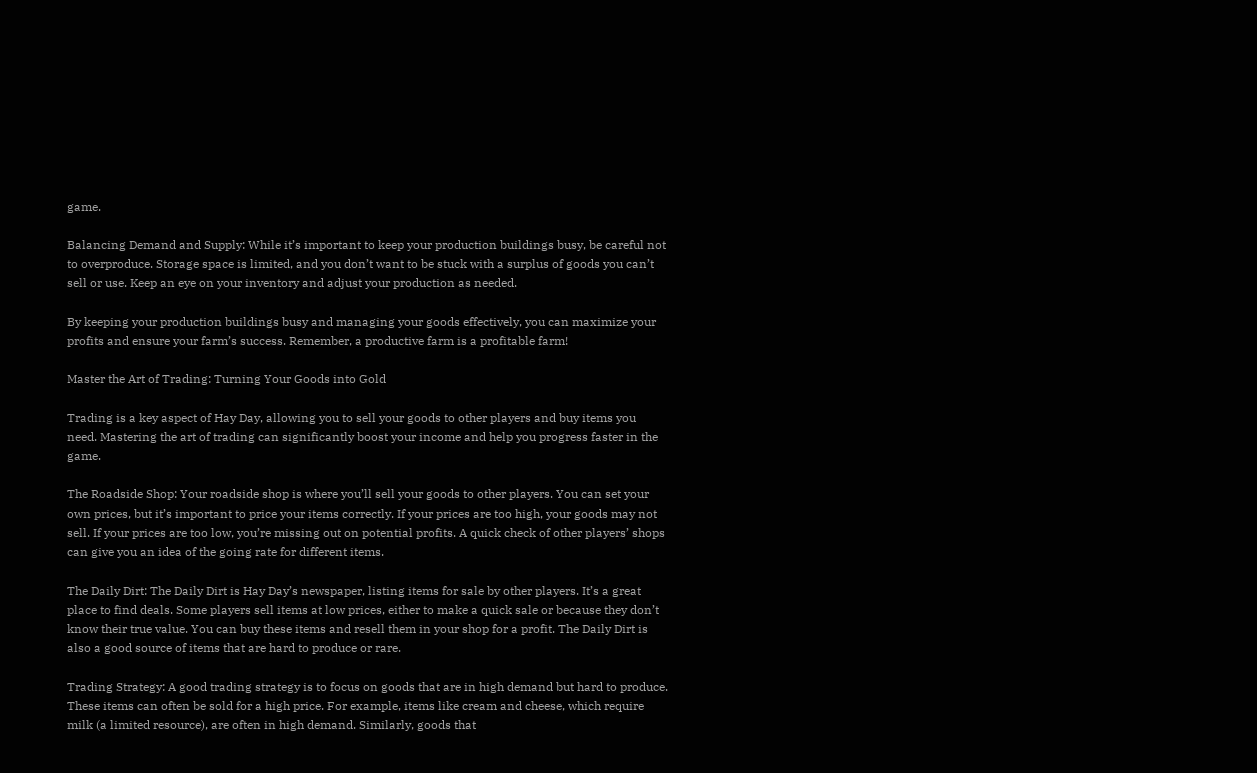game.

Balancing Demand and Supply: While it’s important to keep your production buildings busy, be careful not to overproduce. Storage space is limited, and you don’t want to be stuck with a surplus of goods you can’t sell or use. Keep an eye on your inventory and adjust your production as needed.

By keeping your production buildings busy and managing your goods effectively, you can maximize your profits and ensure your farm’s success. Remember, a productive farm is a profitable farm!

Master the Art of Trading: Turning Your Goods into Gold

Trading is a key aspect of Hay Day, allowing you to sell your goods to other players and buy items you need. Mastering the art of trading can significantly boost your income and help you progress faster in the game.

The Roadside Shop: Your roadside shop is where you’ll sell your goods to other players. You can set your own prices, but it’s important to price your items correctly. If your prices are too high, your goods may not sell. If your prices are too low, you’re missing out on potential profits. A quick check of other players’ shops can give you an idea of the going rate for different items.

The Daily Dirt: The Daily Dirt is Hay Day’s newspaper, listing items for sale by other players. It’s a great place to find deals. Some players sell items at low prices, either to make a quick sale or because they don’t know their true value. You can buy these items and resell them in your shop for a profit. The Daily Dirt is also a good source of items that are hard to produce or rare.

Trading Strategy: A good trading strategy is to focus on goods that are in high demand but hard to produce. These items can often be sold for a high price. For example, items like cream and cheese, which require milk (a limited resource), are often in high demand. Similarly, goods that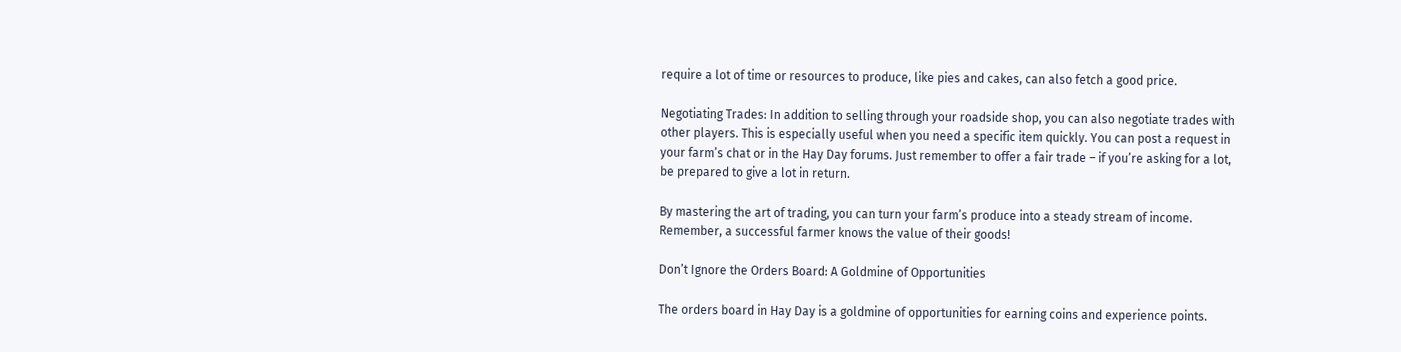require a lot of time or resources to produce, like pies and cakes, can also fetch a good price.

Negotiating Trades: In addition to selling through your roadside shop, you can also negotiate trades with other players. This is especially useful when you need a specific item quickly. You can post a request in your farm’s chat or in the Hay Day forums. Just remember to offer a fair trade – if you’re asking for a lot, be prepared to give a lot in return.

By mastering the art of trading, you can turn your farm’s produce into a steady stream of income. Remember, a successful farmer knows the value of their goods!

Don’t Ignore the Orders Board: A Goldmine of Opportunities

The orders board in Hay Day is a goldmine of opportunities for earning coins and experience points.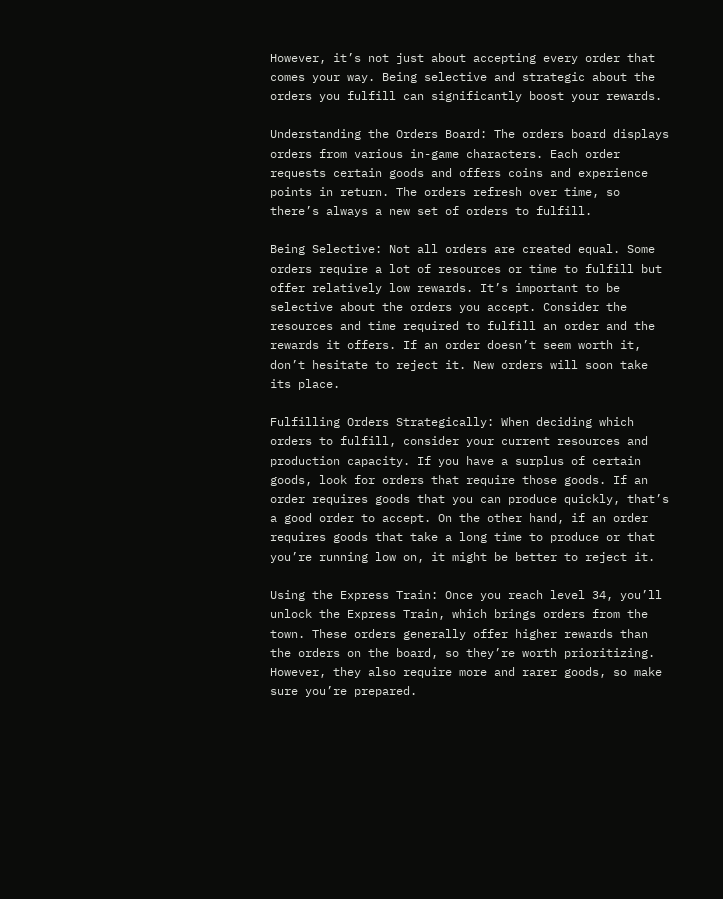However, it’s not just about accepting every order that comes your way. Being selective and strategic about the orders you fulfill can significantly boost your rewards.

Understanding the Orders Board: The orders board displays orders from various in-game characters. Each order requests certain goods and offers coins and experience points in return. The orders refresh over time, so there’s always a new set of orders to fulfill.

Being Selective: Not all orders are created equal. Some orders require a lot of resources or time to fulfill but offer relatively low rewards. It’s important to be selective about the orders you accept. Consider the resources and time required to fulfill an order and the rewards it offers. If an order doesn’t seem worth it, don’t hesitate to reject it. New orders will soon take its place.

Fulfilling Orders Strategically: When deciding which orders to fulfill, consider your current resources and production capacity. If you have a surplus of certain goods, look for orders that require those goods. If an order requires goods that you can produce quickly, that’s a good order to accept. On the other hand, if an order requires goods that take a long time to produce or that you’re running low on, it might be better to reject it.

Using the Express Train: Once you reach level 34, you’ll unlock the Express Train, which brings orders from the town. These orders generally offer higher rewards than the orders on the board, so they’re worth prioritizing. However, they also require more and rarer goods, so make sure you’re prepared.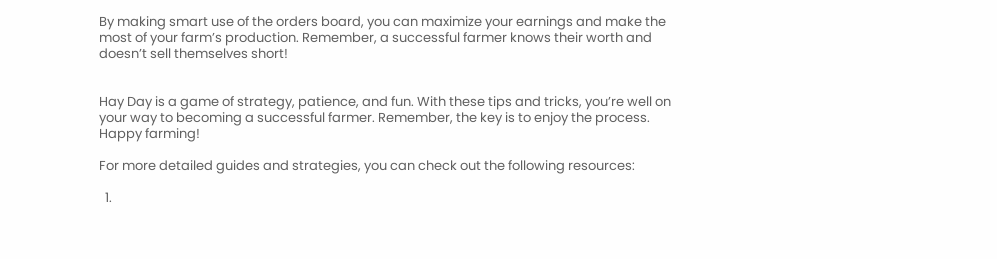By making smart use of the orders board, you can maximize your earnings and make the most of your farm’s production. Remember, a successful farmer knows their worth and doesn’t sell themselves short!


Hay Day is a game of strategy, patience, and fun. With these tips and tricks, you’re well on your way to becoming a successful farmer. Remember, the key is to enjoy the process. Happy farming!

For more detailed guides and strategies, you can check out the following resources:

  1.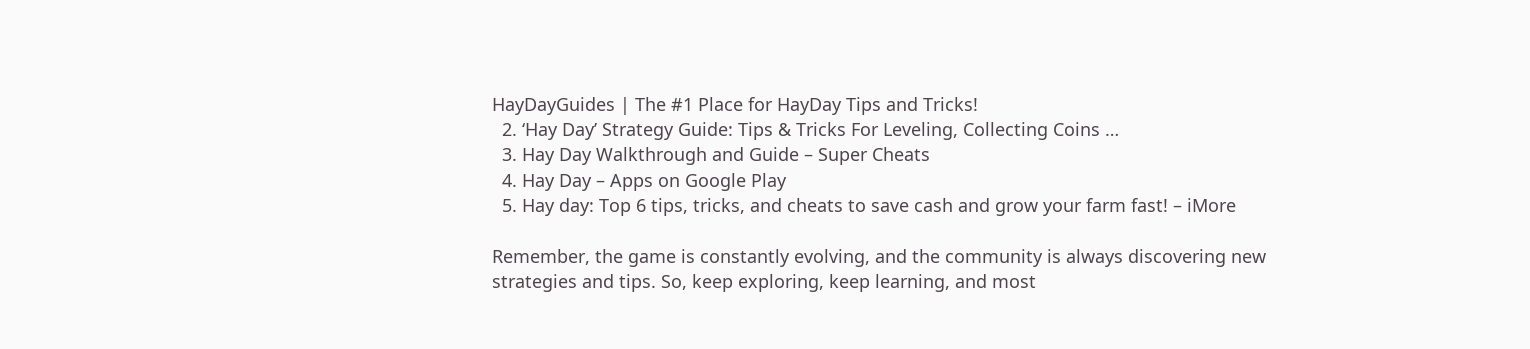HayDayGuides | The #1 Place for HayDay Tips and Tricks!
  2. ‘Hay Day’ Strategy Guide: Tips & Tricks For Leveling, Collecting Coins …
  3. Hay Day Walkthrough and Guide – Super Cheats
  4. Hay Day – Apps on Google Play
  5. Hay day: Top 6 tips, tricks, and cheats to save cash and grow your farm fast! – iMore

Remember, the game is constantly evolving, and the community is always discovering new strategies and tips. So, keep exploring, keep learning, and most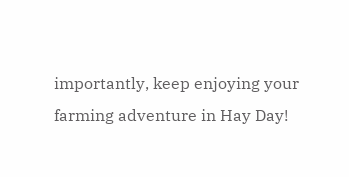importantly, keep enjoying your farming adventure in Hay Day!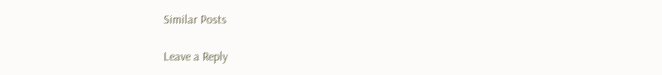Similar Posts

Leave a Reply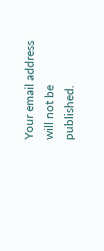Your email address will not be published.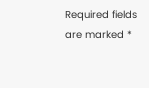Required fields are marked *